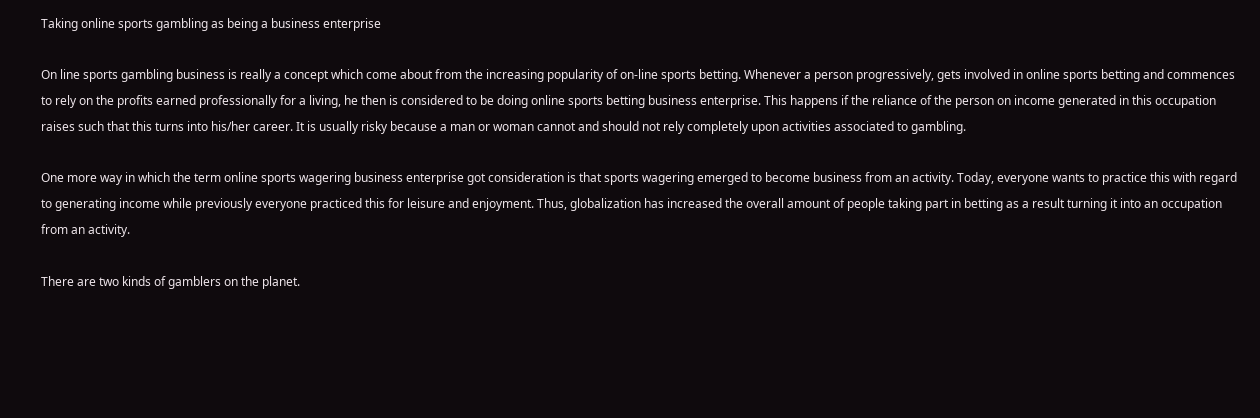Taking online sports gambling as being a business enterprise

On line sports gambling business is really a concept which come about from the increasing popularity of on-line sports betting. Whenever a person progressively, gets involved in online sports betting and commences to rely on the profits earned professionally for a living, he then is considered to be doing online sports betting business enterprise. This happens if the reliance of the person on income generated in this occupation raises such that this turns into his/her career. It is usually risky because a man or woman cannot and should not rely completely upon activities associated to gambling.

One more way in which the term online sports wagering business enterprise got consideration is that sports wagering emerged to become business from an activity. Today, everyone wants to practice this with regard to generating income while previously everyone practiced this for leisure and enjoyment. Thus, globalization has increased the overall amount of people taking part in betting as a result turning it into an occupation from an activity.

There are two kinds of gamblers on the planet.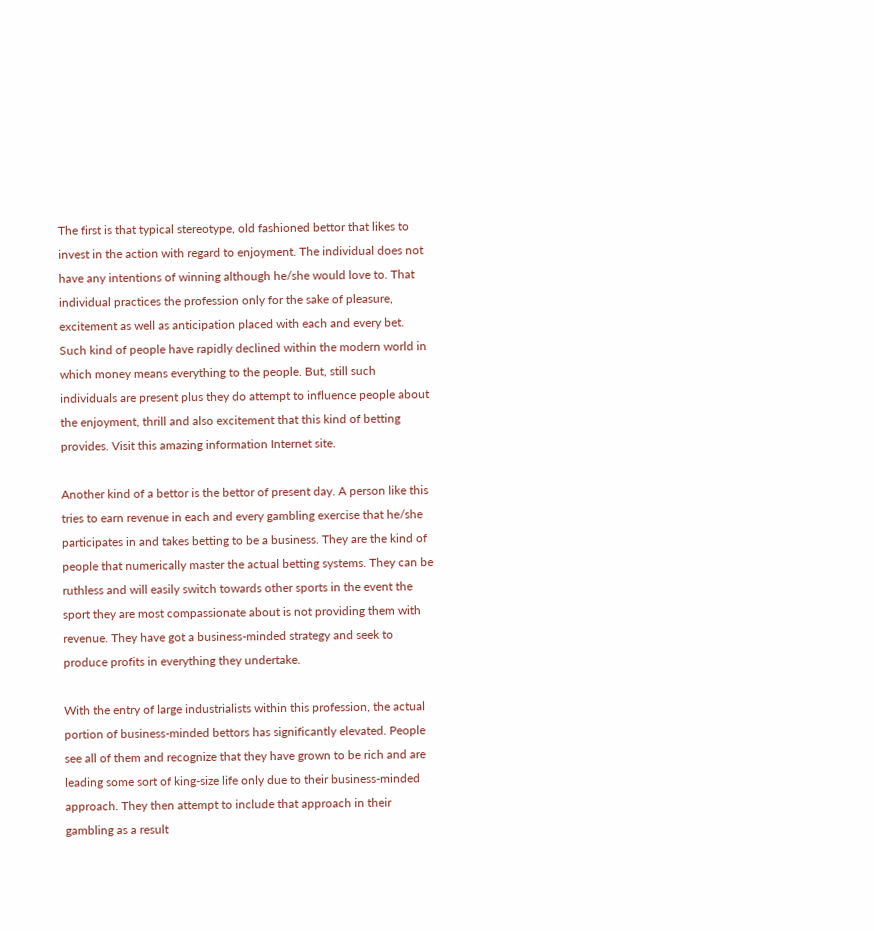The first is that typical stereotype, old fashioned bettor that likes to invest in the action with regard to enjoyment. The individual does not have any intentions of winning although he/she would love to. That individual practices the profession only for the sake of pleasure, excitement as well as anticipation placed with each and every bet. Such kind of people have rapidly declined within the modern world in which money means everything to the people. But, still such individuals are present plus they do attempt to influence people about the enjoyment, thrill and also excitement that this kind of betting provides. Visit this amazing information Internet site.

Another kind of a bettor is the bettor of present day. A person like this tries to earn revenue in each and every gambling exercise that he/she participates in and takes betting to be a business. They are the kind of people that numerically master the actual betting systems. They can be ruthless and will easily switch towards other sports in the event the sport they are most compassionate about is not providing them with revenue. They have got a business-minded strategy and seek to produce profits in everything they undertake.

With the entry of large industrialists within this profession, the actual portion of business-minded bettors has significantly elevated. People see all of them and recognize that they have grown to be rich and are leading some sort of king-size life only due to their business-minded approach. They then attempt to include that approach in their gambling as a result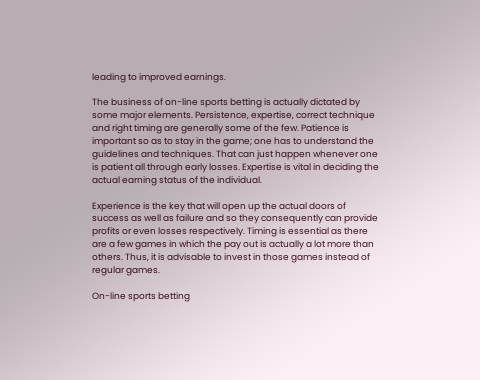leading to improved earnings.

The business of on-line sports betting is actually dictated by some major elements. Persistence, expertise, correct technique and right timing are generally some of the few. Patience is important so as to stay in the game; one has to understand the guidelines and techniques. That can just happen whenever one is patient all through early losses. Expertise is vital in deciding the actual earning status of the individual.

Experience is the key that will open up the actual doors of success as well as failure and so they consequently can provide profits or even losses respectively. Timing is essential as there are a few games in which the pay out is actually a lot more than others. Thus, it is advisable to invest in those games instead of regular games.

On-line sports betting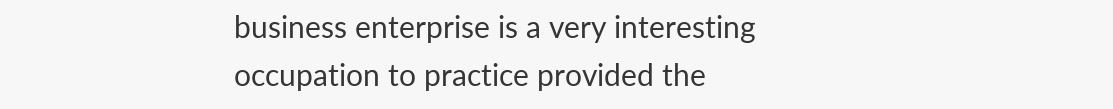business enterprise is a very interesting occupation to practice provided the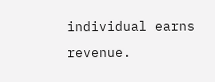individual earns revenue.